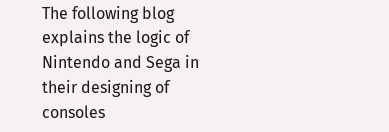The following blog explains the logic of Nintendo and Sega in their designing of consoles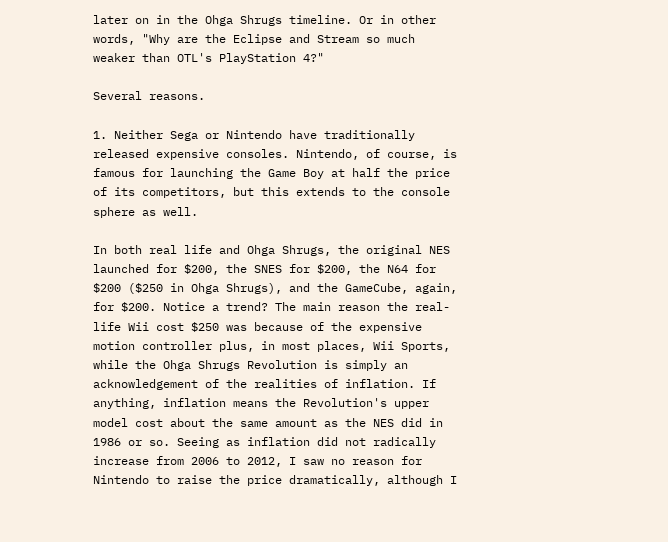later on in the Ohga Shrugs timeline. Or in other words, "Why are the Eclipse and Stream so much weaker than OTL's PlayStation 4?"

Several reasons.

1. Neither Sega or Nintendo have traditionally released expensive consoles. Nintendo, of course, is famous for launching the Game Boy at half the price of its competitors, but this extends to the console sphere as well.

In both real life and Ohga Shrugs, the original NES launched for $200, the SNES for $200, the N64 for $200 ($250 in Ohga Shrugs), and the GameCube, again, for $200. Notice a trend? The main reason the real-life Wii cost $250 was because of the expensive motion controller plus, in most places, Wii Sports, while the Ohga Shrugs Revolution is simply an acknowledgement of the realities of inflation. If anything, inflation means the Revolution's upper model cost about the same amount as the NES did in 1986 or so. Seeing as inflation did not radically increase from 2006 to 2012, I saw no reason for Nintendo to raise the price dramatically, although I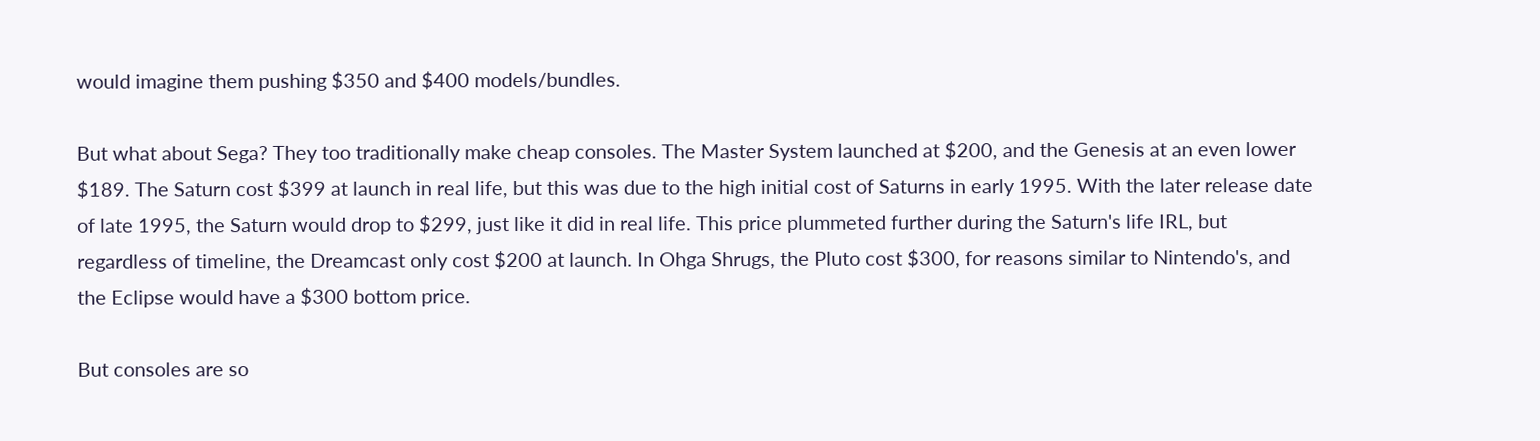would imagine them pushing $350 and $400 models/bundles.

But what about Sega? They too traditionally make cheap consoles. The Master System launched at $200, and the Genesis at an even lower $189. The Saturn cost $399 at launch in real life, but this was due to the high initial cost of Saturns in early 1995. With the later release date of late 1995, the Saturn would drop to $299, just like it did in real life. This price plummeted further during the Saturn's life IRL, but regardless of timeline, the Dreamcast only cost $200 at launch. In Ohga Shrugs, the Pluto cost $300, for reasons similar to Nintendo's, and the Eclipse would have a $300 bottom price.

But consoles are so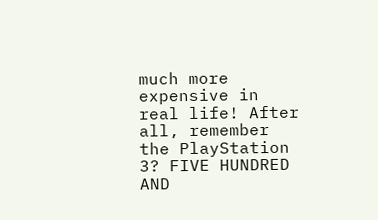much more expensive in real life! After all, remember the PlayStation 3? FIVE HUNDRED AND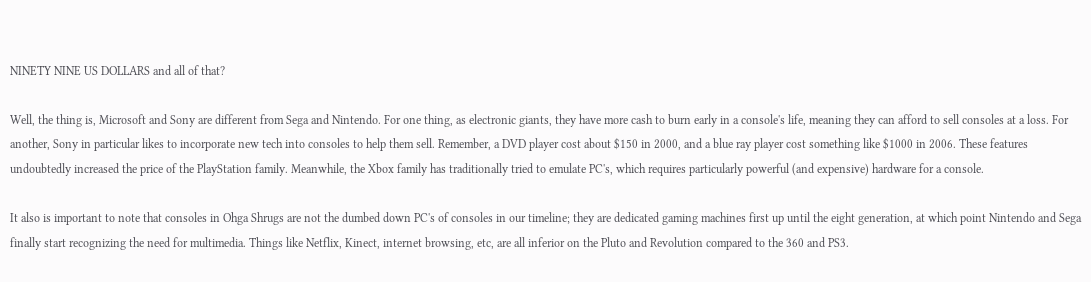NINETY NINE US DOLLARS and all of that?

Well, the thing is, Microsoft and Sony are different from Sega and Nintendo. For one thing, as electronic giants, they have more cash to burn early in a console's life, meaning they can afford to sell consoles at a loss. For another, Sony in particular likes to incorporate new tech into consoles to help them sell. Remember, a DVD player cost about $150 in 2000, and a blue ray player cost something like $1000 in 2006. These features undoubtedly increased the price of the PlayStation family. Meanwhile, the Xbox family has traditionally tried to emulate PC's, which requires particularly powerful (and expensive) hardware for a console.

It also is important to note that consoles in Ohga Shrugs are not the dumbed down PC's of consoles in our timeline; they are dedicated gaming machines first up until the eight generation, at which point Nintendo and Sega finally start recognizing the need for multimedia. Things like Netflix, Kinect, internet browsing, etc, are all inferior on the Pluto and Revolution compared to the 360 and PS3.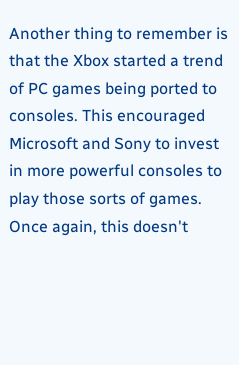Another thing to remember is that the Xbox started a trend of PC games being ported to consoles. This encouraged Microsoft and Sony to invest in more powerful consoles to play those sorts of games. Once again, this doesn't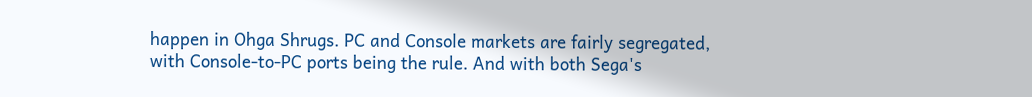happen in Ohga Shrugs. PC and Console markets are fairly segregated, with Console-to-PC ports being the rule. And with both Sega's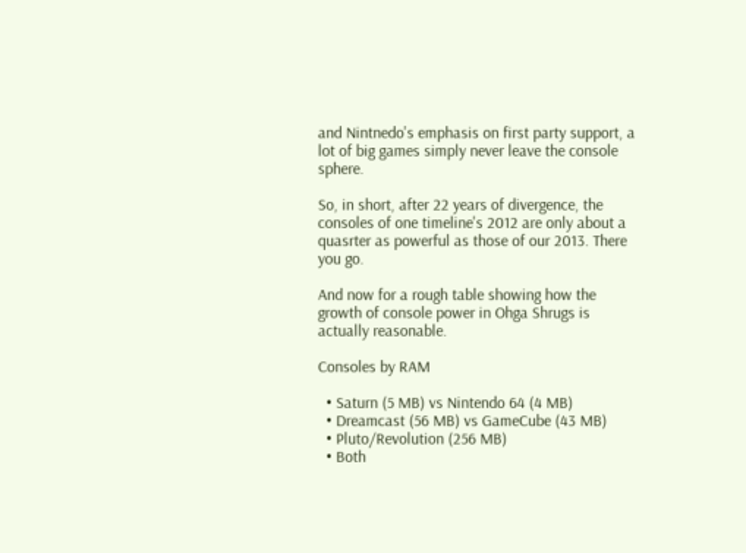and Nintnedo's emphasis on first party support, a lot of big games simply never leave the console sphere.

So, in short, after 22 years of divergence, the consoles of one timeline's 2012 are only about a quasrter as powerful as those of our 2013. There you go.

And now for a rough table showing how the growth of console power in Ohga Shrugs is actually reasonable.

Consoles by RAM

  • Saturn (5 MB) vs Nintendo 64 (4 MB)
  • Dreamcast (56 MB) vs GameCube (43 MB)
  • Pluto/Revolution (256 MB)
  • Both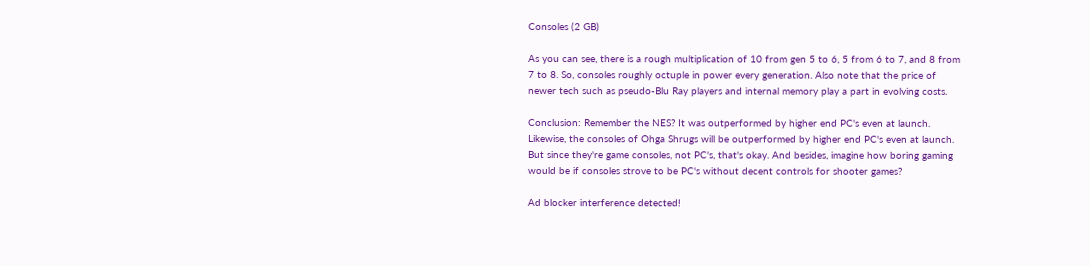Consoles (2 GB)

As you can see, there is a rough multiplication of 10 from gen 5 to 6, 5 from 6 to 7, and 8 from 7 to 8. So, consoles roughly octuple in power every generation. Also note that the price of newer tech such as pseudo-Blu Ray players and internal memory play a part in evolving costs.

Conclusion: Remember the NES? It was outperformed by higher end PC's even at launch. Likewise, the consoles of Ohga Shrugs will be outperformed by higher end PC's even at launch. But since they're game consoles, not PC's, that's okay. And besides, imagine how boring gaming would be if consoles strove to be PC's without decent controls for shooter games?

Ad blocker interference detected!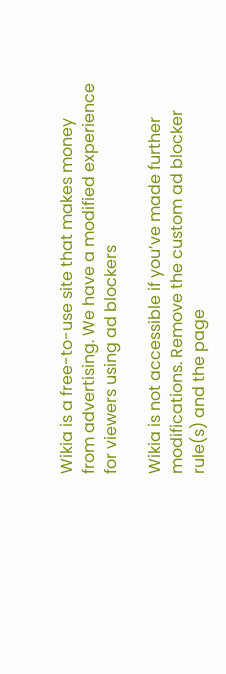Wikia is a free-to-use site that makes money from advertising. We have a modified experience for viewers using ad blockers

Wikia is not accessible if you’ve made further modifications. Remove the custom ad blocker rule(s) and the page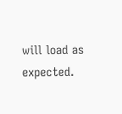will load as expected.